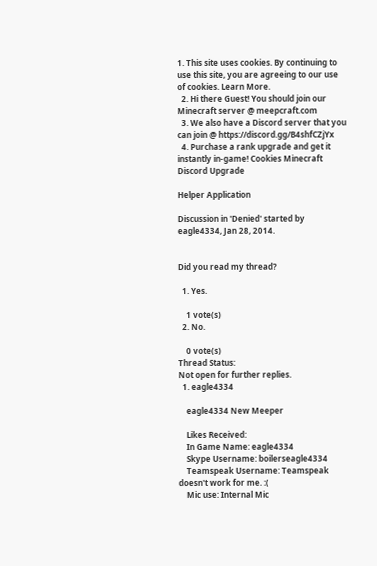1. This site uses cookies. By continuing to use this site, you are agreeing to our use of cookies. Learn More.
  2. Hi there Guest! You should join our Minecraft server @ meepcraft.com
  3. We also have a Discord server that you can join @ https://discord.gg/B4shfCZjYx
  4. Purchase a rank upgrade and get it instantly in-game! Cookies Minecraft Discord Upgrade

Helper Application

Discussion in 'Denied' started by eagle4334, Jan 28, 2014.


Did you read my thread?

  1. Yes.

    1 vote(s)
  2. No.

    0 vote(s)
Thread Status:
Not open for further replies.
  1. eagle4334

    eagle4334 New Meeper

    Likes Received:
    In Game Name: eagle4334
    Skype Username: boilerseagle4334
    Teamspeak Username: Teamspeak doesn't work for me. :(
    Mic use: Internal Mic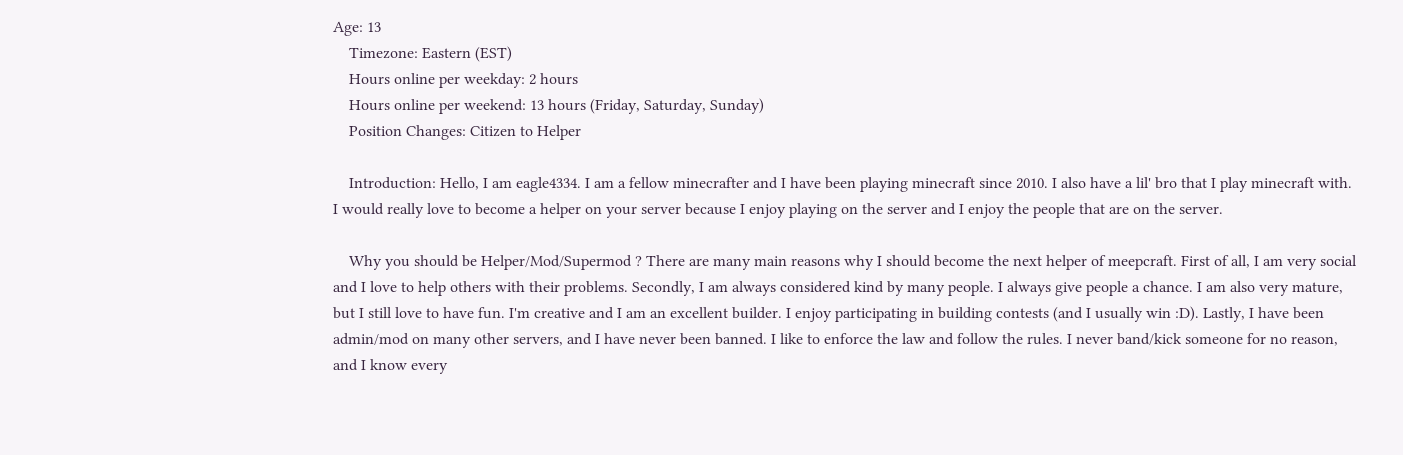Age: 13
    Timezone: Eastern (EST)
    Hours online per weekday: 2 hours
    Hours online per weekend: 13 hours (Friday, Saturday, Sunday)
    Position Changes: Citizen to Helper

    Introduction: Hello, I am eagle4334. I am a fellow minecrafter and I have been playing minecraft since 2010. I also have a lil' bro that I play minecraft with. I would really love to become a helper on your server because I enjoy playing on the server and I enjoy the people that are on the server.

    Why you should be Helper/Mod/Supermod ? There are many main reasons why I should become the next helper of meepcraft. First of all, I am very social and I love to help others with their problems. Secondly, I am always considered kind by many people. I always give people a chance. I am also very mature, but I still love to have fun. I'm creative and I am an excellent builder. I enjoy participating in building contests (and I usually win :D). Lastly, I have been admin/mod on many other servers, and I have never been banned. I like to enforce the law and follow the rules. I never band/kick someone for no reason, and I know every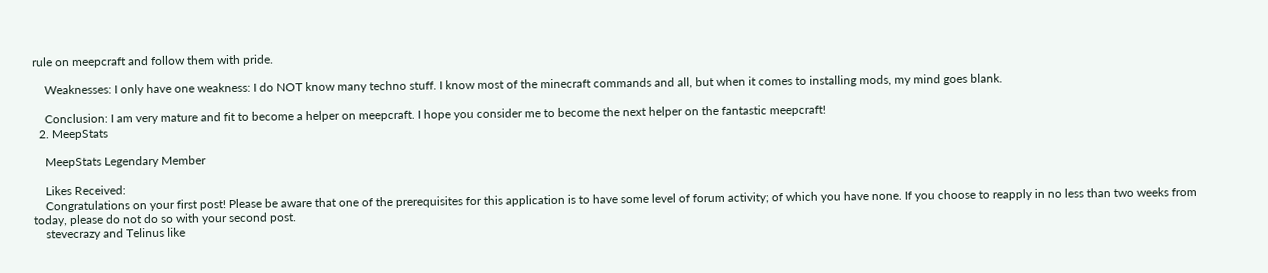rule on meepcraft and follow them with pride.

    Weaknesses: I only have one weakness: I do NOT know many techno stuff. I know most of the minecraft commands and all, but when it comes to installing mods, my mind goes blank.

    Conclusion: I am very mature and fit to become a helper on meepcraft. I hope you consider me to become the next helper on the fantastic meepcraft!
  2. MeepStats

    MeepStats Legendary Member

    Likes Received:
    Congratulations on your first post! Please be aware that one of the prerequisites for this application is to have some level of forum activity; of which you have none. If you choose to reapply in no less than two weeks from today, please do not do so with your second post.
    stevecrazy and Telinus like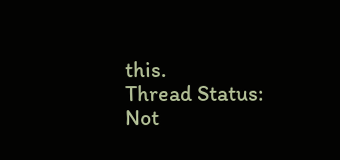this.
Thread Status:
Not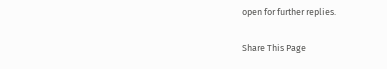open for further replies.

Share This Page